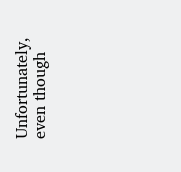Unfortunately, even though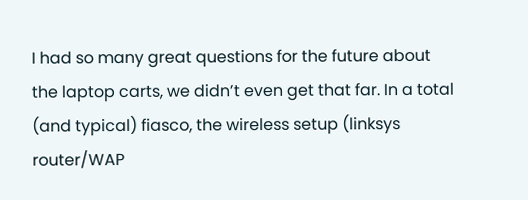I had so many great questions for the future about the laptop carts, we didn’t even get that far. In a total (and typical) fiasco, the wireless setup (linksys router/WAP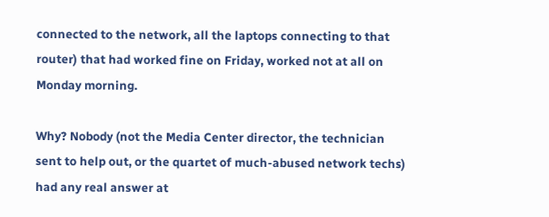connected to the network, all the laptops connecting to that router) that had worked fine on Friday, worked not at all on Monday morning.

Why? Nobody (not the Media Center director, the technician sent to help out, or the quartet of much-abused network techs) had any real answer at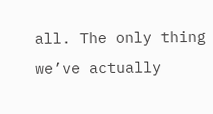all. The only thing we’ve actually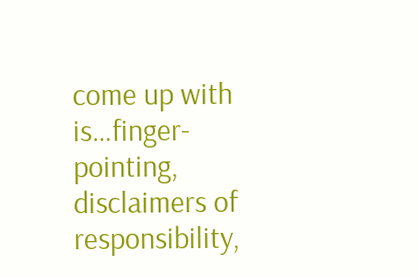come up with is…finger-pointing, disclaimers of responsibility,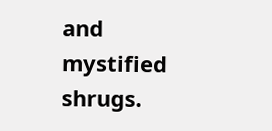and mystified shrugs.